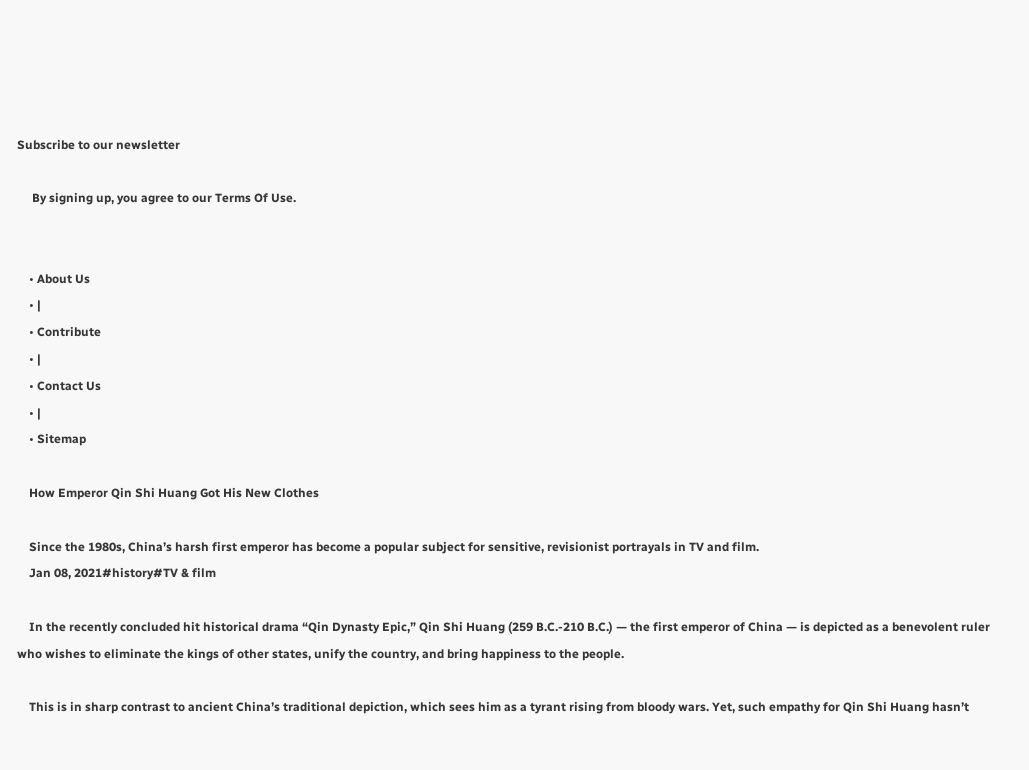Subscribe to our newsletter

     By signing up, you agree to our Terms Of Use.


    • About Us
    • |
    • Contribute
    • |
    • Contact Us
    • |
    • Sitemap

    How Emperor Qin Shi Huang Got His New Clothes

    Since the 1980s, China’s harsh first emperor has become a popular subject for sensitive, revisionist portrayals in TV and film.
    Jan 08, 2021#history#TV & film

    In the recently concluded hit historical drama “Qin Dynasty Epic,” Qin Shi Huang (259 B.C.-210 B.C.) — the first emperor of China — is depicted as a benevolent ruler who wishes to eliminate the kings of other states, unify the country, and bring happiness to the people.

    This is in sharp contrast to ancient China’s traditional depiction, which sees him as a tyrant rising from bloody wars. Yet, such empathy for Qin Shi Huang hasn’t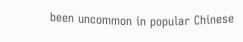been uncommon in popular Chinese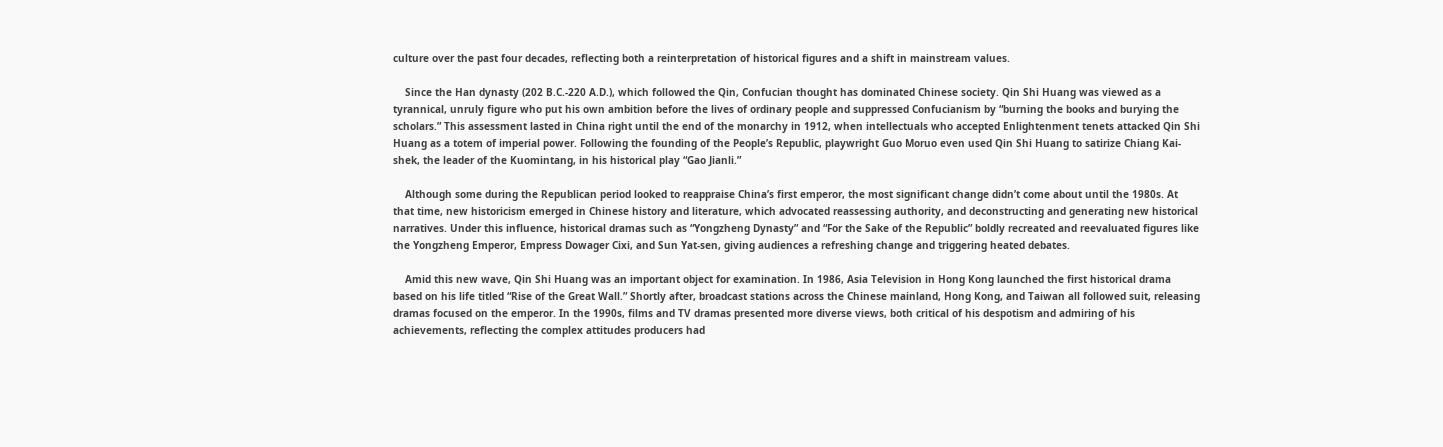culture over the past four decades, reflecting both a reinterpretation of historical figures and a shift in mainstream values.

    Since the Han dynasty (202 B.C.-220 A.D.), which followed the Qin, Confucian thought has dominated Chinese society. Qin Shi Huang was viewed as a tyrannical, unruly figure who put his own ambition before the lives of ordinary people and suppressed Confucianism by “burning the books and burying the scholars.” This assessment lasted in China right until the end of the monarchy in 1912, when intellectuals who accepted Enlightenment tenets attacked Qin Shi Huang as a totem of imperial power. Following the founding of the People’s Republic, playwright Guo Moruo even used Qin Shi Huang to satirize Chiang Kai-shek, the leader of the Kuomintang, in his historical play “Gao Jianli.”

    Although some during the Republican period looked to reappraise China’s first emperor, the most significant change didn’t come about until the 1980s. At that time, new historicism emerged in Chinese history and literature, which advocated reassessing authority, and deconstructing and generating new historical narratives. Under this influence, historical dramas such as “Yongzheng Dynasty” and “For the Sake of the Republic” boldly recreated and reevaluated figures like the Yongzheng Emperor, Empress Dowager Cixi, and Sun Yat-sen, giving audiences a refreshing change and triggering heated debates.

    Amid this new wave, Qin Shi Huang was an important object for examination. In 1986, Asia Television in Hong Kong launched the first historical drama based on his life titled “Rise of the Great Wall.” Shortly after, broadcast stations across the Chinese mainland, Hong Kong, and Taiwan all followed suit, releasing dramas focused on the emperor. In the 1990s, films and TV dramas presented more diverse views, both critical of his despotism and admiring of his achievements, reflecting the complex attitudes producers had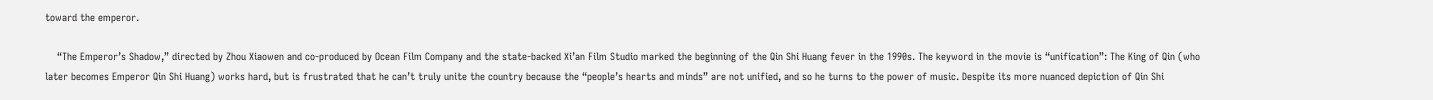toward the emperor.

    “The Emperor’s Shadow,” directed by Zhou Xiaowen and co-produced by Ocean Film Company and the state-backed Xi’an Film Studio marked the beginning of the Qin Shi Huang fever in the 1990s. The keyword in the movie is “unification”: The King of Qin (who later becomes Emperor Qin Shi Huang) works hard, but is frustrated that he can’t truly unite the country because the “people’s hearts and minds” are not unified, and so he turns to the power of music. Despite its more nuanced depiction of Qin Shi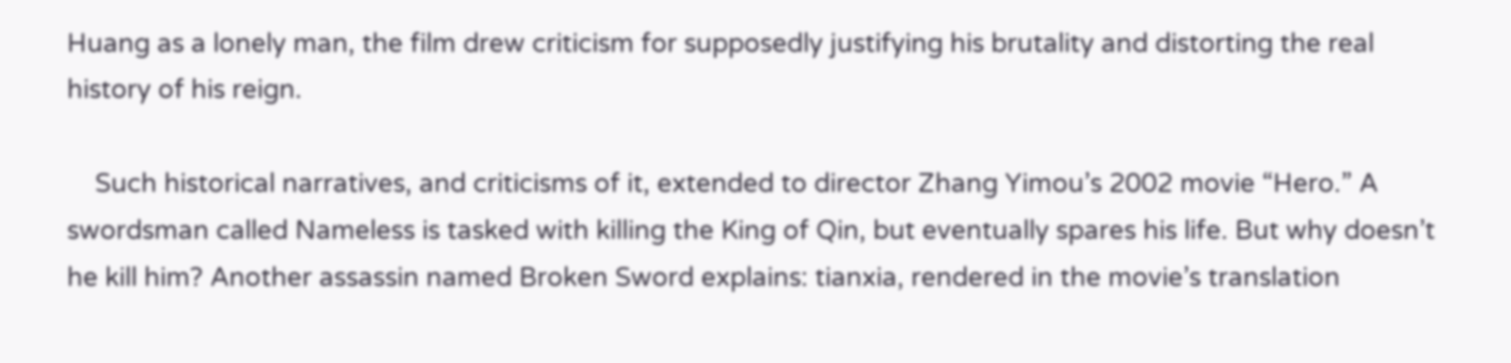Huang as a lonely man, the film drew criticism for supposedly justifying his brutality and distorting the real history of his reign.

    Such historical narratives, and criticisms of it, extended to director Zhang Yimou’s 2002 movie “Hero.” A swordsman called Nameless is tasked with killing the King of Qin, but eventually spares his life. But why doesn’t he kill him? Another assassin named Broken Sword explains: tianxia, rendered in the movie’s translation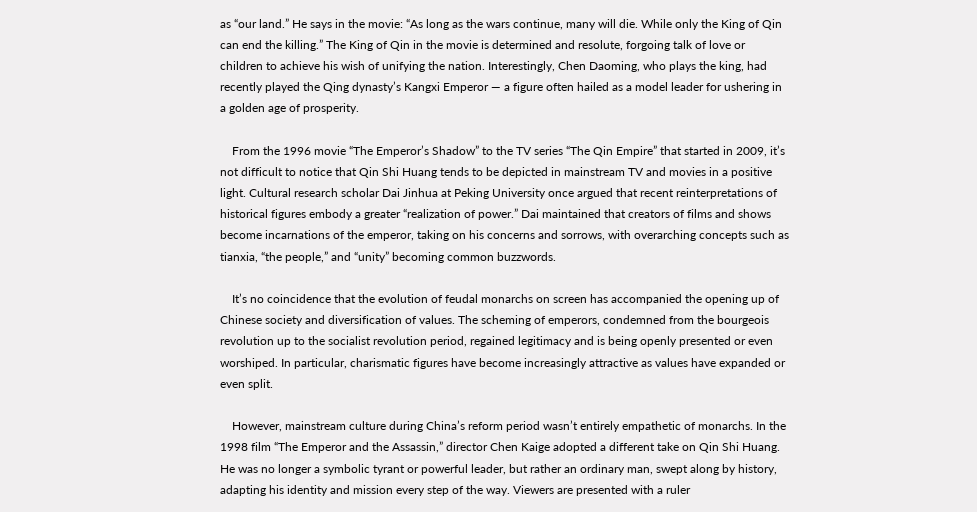as “our land.” He says in the movie: “As long as the wars continue, many will die. While only the King of Qin can end the killing.” The King of Qin in the movie is determined and resolute, forgoing talk of love or children to achieve his wish of unifying the nation. Interestingly, Chen Daoming, who plays the king, had recently played the Qing dynasty’s Kangxi Emperor — a figure often hailed as a model leader for ushering in a golden age of prosperity.

    From the 1996 movie “The Emperor’s Shadow” to the TV series “The Qin Empire” that started in 2009, it’s not difficult to notice that Qin Shi Huang tends to be depicted in mainstream TV and movies in a positive light. Cultural research scholar Dai Jinhua at Peking University once argued that recent reinterpretations of historical figures embody a greater “realization of power.” Dai maintained that creators of films and shows become incarnations of the emperor, taking on his concerns and sorrows, with overarching concepts such as tianxia, “the people,” and “unity” becoming common buzzwords.

    It’s no coincidence that the evolution of feudal monarchs on screen has accompanied the opening up of Chinese society and diversification of values. The scheming of emperors, condemned from the bourgeois revolution up to the socialist revolution period, regained legitimacy and is being openly presented or even worshiped. In particular, charismatic figures have become increasingly attractive as values have expanded or even split.

    However, mainstream culture during China’s reform period wasn’t entirely empathetic of monarchs. In the 1998 film “The Emperor and the Assassin,” director Chen Kaige adopted a different take on Qin Shi Huang. He was no longer a symbolic tyrant or powerful leader, but rather an ordinary man, swept along by history, adapting his identity and mission every step of the way. Viewers are presented with a ruler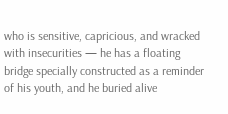who is sensitive, capricious, and wracked with insecurities — he has a floating bridge specially constructed as a reminder of his youth, and he buried alive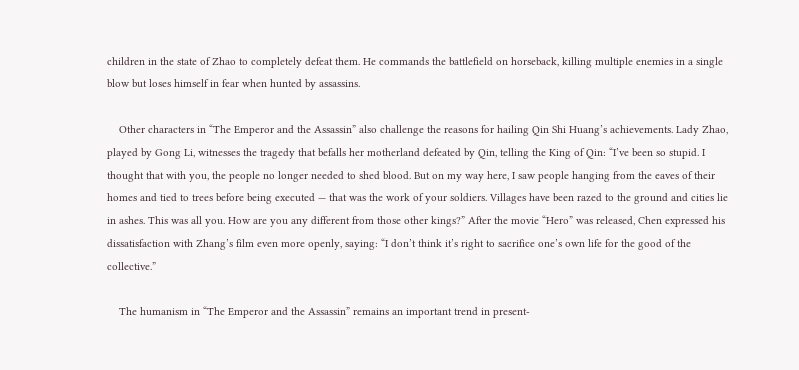children in the state of Zhao to completely defeat them. He commands the battlefield on horseback, killing multiple enemies in a single blow but loses himself in fear when hunted by assassins.

    Other characters in “The Emperor and the Assassin” also challenge the reasons for hailing Qin Shi Huang’s achievements. Lady Zhao, played by Gong Li, witnesses the tragedy that befalls her motherland defeated by Qin, telling the King of Qin: “I’ve been so stupid. I thought that with you, the people no longer needed to shed blood. But on my way here, I saw people hanging from the eaves of their homes and tied to trees before being executed — that was the work of your soldiers. Villages have been razed to the ground and cities lie in ashes. This was all you. How are you any different from those other kings?” After the movie “Hero” was released, Chen expressed his dissatisfaction with Zhang’s film even more openly, saying: “I don’t think it’s right to sacrifice one’s own life for the good of the collective.”

    The humanism in “The Emperor and the Assassin” remains an important trend in present-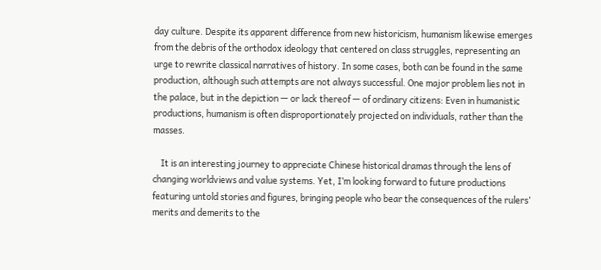day culture. Despite its apparent difference from new historicism, humanism likewise emerges from the debris of the orthodox ideology that centered on class struggles, representing an urge to rewrite classical narratives of history. In some cases, both can be found in the same production, although such attempts are not always successful. One major problem lies not in the palace, but in the depiction — or lack thereof — of ordinary citizens: Even in humanistic productions, humanism is often disproportionately projected on individuals, rather than the masses.

    It is an interesting journey to appreciate Chinese historical dramas through the lens of changing worldviews and value systems. Yet, I’m looking forward to future productions featuring untold stories and figures, bringing people who bear the consequences of the rulers’ merits and demerits to the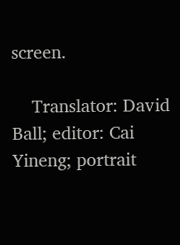screen.

    Translator: David Ball; editor: Cai Yineng; portrait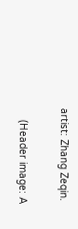artist: Zhang Zeqin.

    (Header image: A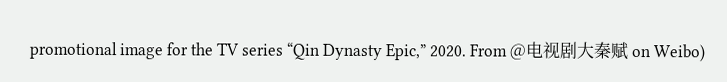promotional image for the TV series “Qin Dynasty Epic,” 2020. From @电视剧大秦赋 on Weibo)